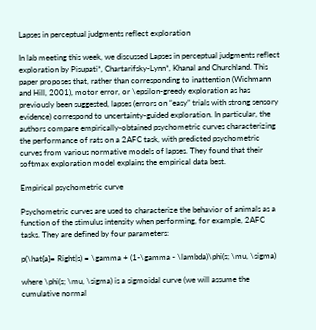Lapses in perceptual judgments reflect exploration

In lab meeting this week, we discussed Lapses in perceptual judgments reflect exploration by Pisupati*, Chartarifsky-Lynn*, Khanal and Churchland. This paper proposes that, rather than corresponding to inattention (Wichmann and Hill, 2001), motor error, or \epsilon-greedy exploration as has previously been suggested, lapses (errors on “easy” trials with strong sensory evidence) correspond to uncertainty-guided exploration. In particular, the authors compare empirically-obtained psychometric curves characterizing the performance of rats on a 2AFC task, with predicted psychometric curves from various normative models of lapses. They found that their softmax exploration model explains the empirical data best.

Empirical psychometric curve

Psychometric curves are used to characterize the behavior of animals as a function of the stimulus intensity when performing, for example, 2AFC tasks. They are defined by four parameters:

p(\hat{a}= Right|s) = \gamma + (1-\gamma - \lambda)\phi(s; \mu, \sigma)

where \phi(s; \mu, \sigma) is a sigmoidal curve (we will assume the cumulative normal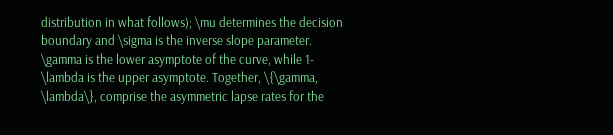distribution in what follows); \mu determines the decision boundary and \sigma is the inverse slope parameter. \gamma is the lower asymptote of the curve, while 1- \lambda is the upper asymptote. Together, \{\gamma, \lambda\}, comprise the asymmetric lapse rates for the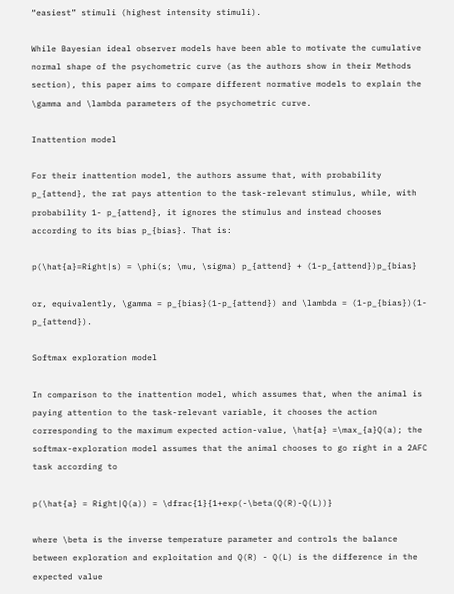“easiest” stimuli (highest intensity stimuli).

While Bayesian ideal observer models have been able to motivate the cumulative normal shape of the psychometric curve (as the authors show in their Methods section), this paper aims to compare different normative models to explain the \gamma and \lambda parameters of the psychometric curve.

Inattention model

For their inattention model, the authors assume that, with probability p_{attend}, the rat pays attention to the task-relevant stimulus, while, with probability 1- p_{attend}, it ignores the stimulus and instead chooses according to its bias p_{bias}. That is:

p(\hat{a}=Right|s) = \phi(s; \mu, \sigma) p_{attend} + (1-p_{attend})p_{bias}

or, equivalently, \gamma = p_{bias}(1-p_{attend}) and \lambda = (1-p_{bias})(1-p_{attend}).

Softmax exploration model

In comparison to the inattention model, which assumes that, when the animal is paying attention to the task-relevant variable, it chooses the action corresponding to the maximum expected action-value, \hat{a} =\max_{a}Q(a); the softmax-exploration model assumes that the animal chooses to go right in a 2AFC task according to

p(\hat{a} = Right|Q(a)) = \dfrac{1}{1+exp(-\beta(Q(R)-Q(L))}

where \beta is the inverse temperature parameter and controls the balance between exploration and exploitation and Q(R) - Q(L) is the difference in the expected value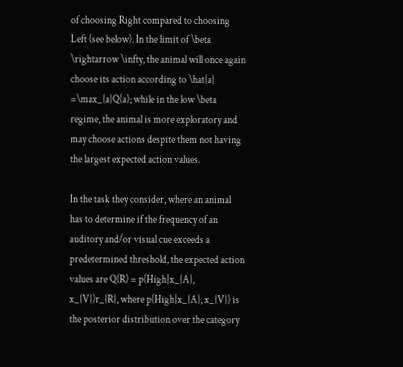of choosing Right compared to choosing Left (see below). In the limit of \beta \rightarrow \infty, the animal will once again choose its action according to \hat{a} =\max_{a}Q(a); while in the low \beta regime, the animal is more exploratory and may choose actions despite them not having the largest expected action values.

In the task they consider, where an animal has to determine if the frequency of an auditory and/or visual cue exceeds a predetermined threshold, the expected action values are Q(R) = p(High|x_{A}, x_{V})r_{R}, where p(High|x_{A}, x_{V}) is the posterior distribution over the category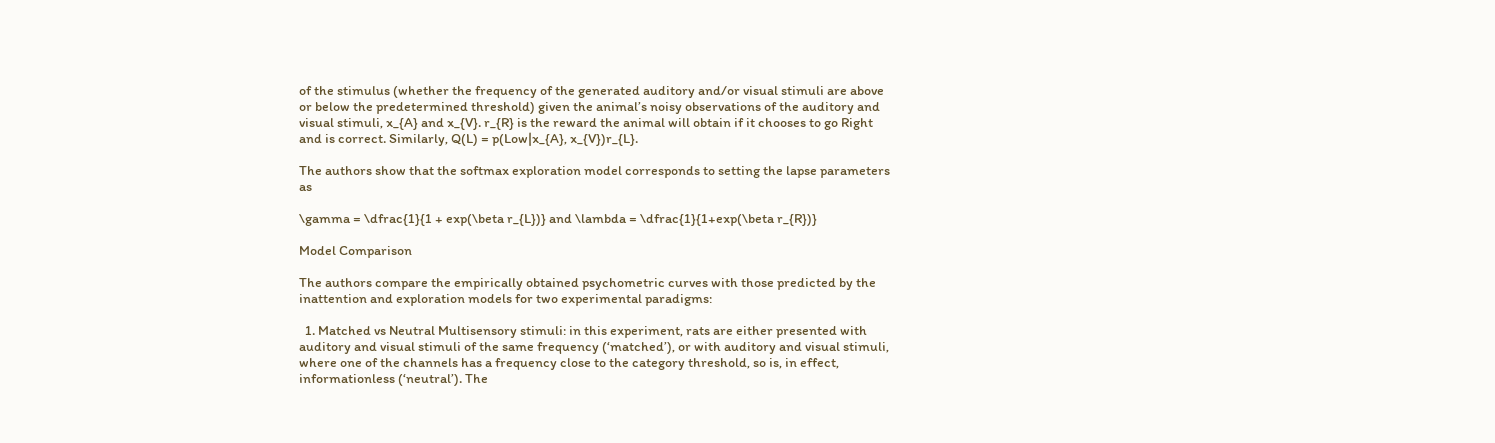of the stimulus (whether the frequency of the generated auditory and/or visual stimuli are above or below the predetermined threshold) given the animal’s noisy observations of the auditory and visual stimuli, x_{A} and x_{V}. r_{R} is the reward the animal will obtain if it chooses to go Right and is correct. Similarly, Q(L) = p(Low|x_{A}, x_{V})r_{L}.

The authors show that the softmax exploration model corresponds to setting the lapse parameters as

\gamma = \dfrac{1}{1 + exp(\beta r_{L})} and \lambda = \dfrac{1}{1+exp(\beta r_{R})}

Model Comparison

The authors compare the empirically obtained psychometric curves with those predicted by the inattention and exploration models for two experimental paradigms:

  1. Matched vs Neutral Multisensory stimuli: in this experiment, rats are either presented with auditory and visual stimuli of the same frequency (‘matched’), or with auditory and visual stimuli, where one of the channels has a frequency close to the category threshold, so is, in effect, informationless (‘neutral’). The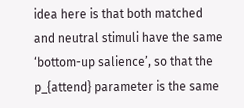idea here is that both matched and neutral stimuli have the same ‘bottom-up salience’, so that the p_{attend} parameter is the same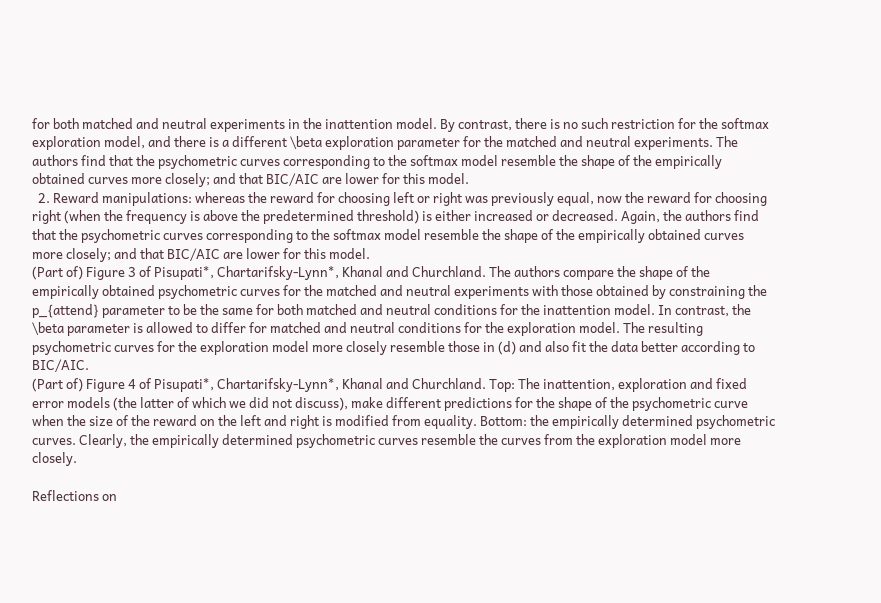for both matched and neutral experiments in the inattention model. By contrast, there is no such restriction for the softmax exploration model, and there is a different \beta exploration parameter for the matched and neutral experiments. The authors find that the psychometric curves corresponding to the softmax model resemble the shape of the empirically obtained curves more closely; and that BIC/AIC are lower for this model.
  2. Reward manipulations: whereas the reward for choosing left or right was previously equal, now the reward for choosing right (when the frequency is above the predetermined threshold) is either increased or decreased. Again, the authors find that the psychometric curves corresponding to the softmax model resemble the shape of the empirically obtained curves more closely; and that BIC/AIC are lower for this model.
(Part of) Figure 3 of Pisupati*, Chartarifsky-Lynn*, Khanal and Churchland. The authors compare the shape of the empirically obtained psychometric curves for the matched and neutral experiments with those obtained by constraining the p_{attend} parameter to be the same for both matched and neutral conditions for the inattention model. In contrast, the \beta parameter is allowed to differ for matched and neutral conditions for the exploration model. The resulting psychometric curves for the exploration model more closely resemble those in (d) and also fit the data better according to BIC/AIC.
(Part of) Figure 4 of Pisupati*, Chartarifsky-Lynn*, Khanal and Churchland. Top: The inattention, exploration and fixed error models (the latter of which we did not discuss), make different predictions for the shape of the psychometric curve when the size of the reward on the left and right is modified from equality. Bottom: the empirically determined psychometric curves. Clearly, the empirically determined psychometric curves resemble the curves from the exploration model more closely.

Reflections on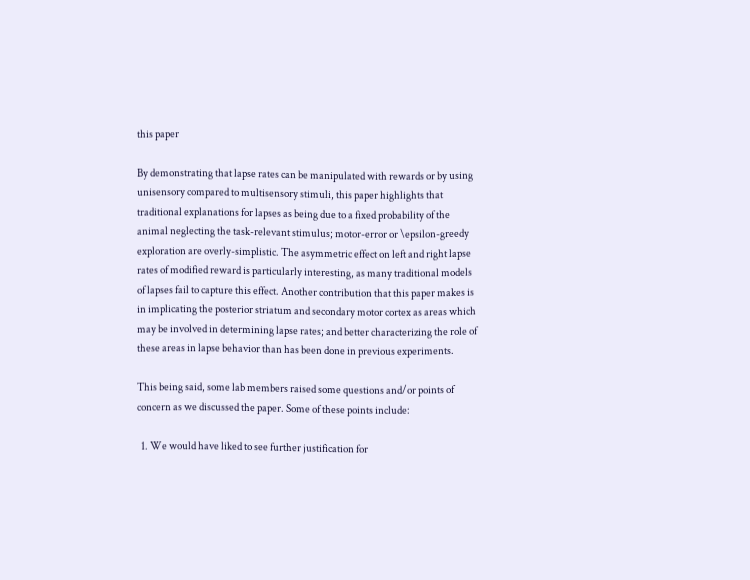this paper

By demonstrating that lapse rates can be manipulated with rewards or by using unisensory compared to multisensory stimuli, this paper highlights that traditional explanations for lapses as being due to a fixed probability of the animal neglecting the task-relevant stimulus; motor-error or \epsilon-greedy exploration are overly-simplistic. The asymmetric effect on left and right lapse rates of modified reward is particularly interesting, as many traditional models of lapses fail to capture this effect. Another contribution that this paper makes is in implicating the posterior striatum and secondary motor cortex as areas which may be involved in determining lapse rates; and better characterizing the role of these areas in lapse behavior than has been done in previous experiments.

This being said, some lab members raised some questions and/or points of concern as we discussed the paper. Some of these points include:

  1. We would have liked to see further justification for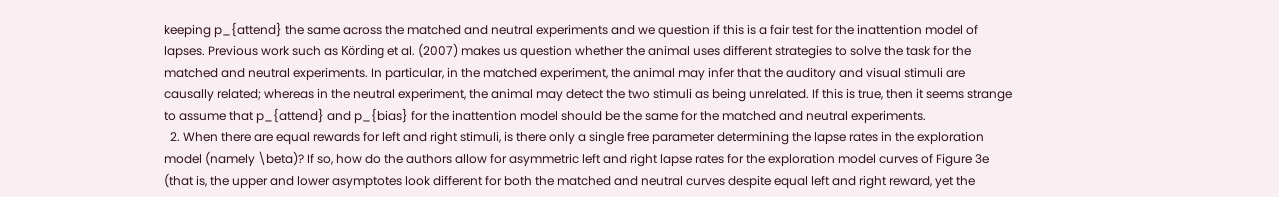keeping p_{attend} the same across the matched and neutral experiments and we question if this is a fair test for the inattention model of lapses. Previous work such as Körding et al. (2007) makes us question whether the animal uses different strategies to solve the task for the matched and neutral experiments. In particular, in the matched experiment, the animal may infer that the auditory and visual stimuli are causally related; whereas in the neutral experiment, the animal may detect the two stimuli as being unrelated. If this is true, then it seems strange to assume that p_{attend} and p_{bias} for the inattention model should be the same for the matched and neutral experiments.
  2. When there are equal rewards for left and right stimuli, is there only a single free parameter determining the lapse rates in the exploration model (namely \beta)? If so, how do the authors allow for asymmetric left and right lapse rates for the exploration model curves of Figure 3e (that is, the upper and lower asymptotes look different for both the matched and neutral curves despite equal left and right reward, yet the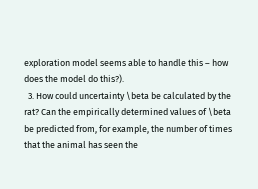exploration model seems able to handle this – how does the model do this?).
  3. How could uncertainty \beta be calculated by the rat? Can the empirically determined values of \beta be predicted from, for example, the number of times that the animal has seen the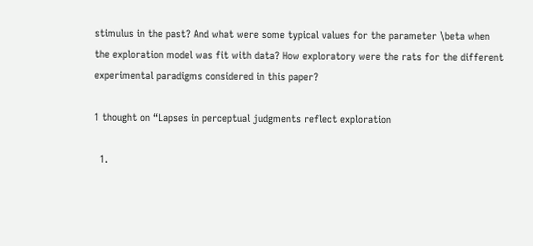stimulus in the past? And what were some typical values for the parameter \beta when the exploration model was fit with data? How exploratory were the rats for the different experimental paradigms considered in this paper?

1 thought on “Lapses in perceptual judgments reflect exploration

  1.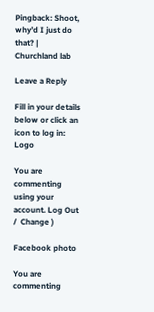Pingback: Shoot, why’d I just do that? | Churchland lab

Leave a Reply

Fill in your details below or click an icon to log in: Logo

You are commenting using your account. Log Out /  Change )

Facebook photo

You are commenting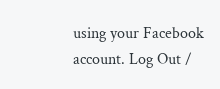using your Facebook account. Log Out /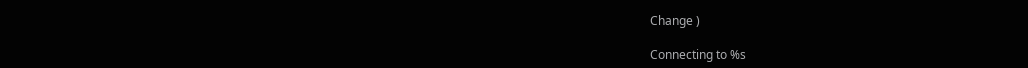Change )

Connecting to %s